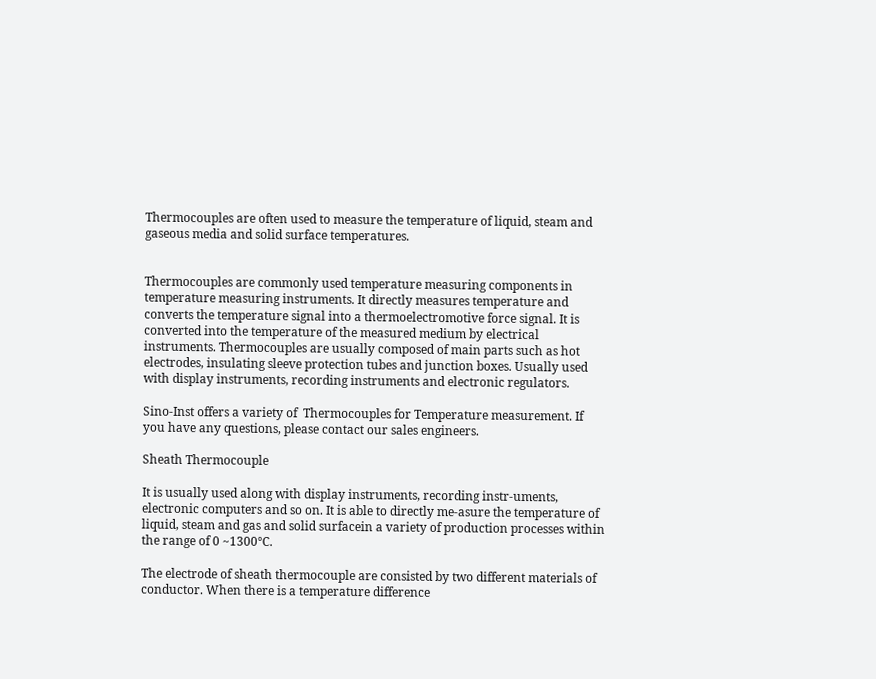Thermocouples are often used to measure the temperature of liquid, steam and gaseous media and solid surface temperatures.


Thermocouples are commonly used temperature measuring components in temperature measuring instruments. It directly measures temperature and converts the temperature signal into a thermoelectromotive force signal. It is converted into the temperature of the measured medium by electrical instruments. Thermocouples are usually composed of main parts such as hot electrodes, insulating sleeve protection tubes and junction boxes. Usually used with display instruments, recording instruments and electronic regulators.

Sino-Inst offers a variety of  Thermocouples for Temperature measurement. If you have any questions, please contact our sales engineers.

Sheath Thermocouple

It is usually used along with display instruments, recording instr-uments, electronic computers and so on. It is able to directly me-asure the temperature of liquid, steam and gas and solid surfacein a variety of production processes within the range of 0 ~1300℃.

The electrode of sheath thermocouple are consisted by two different materials of conductor. When there is a temperature difference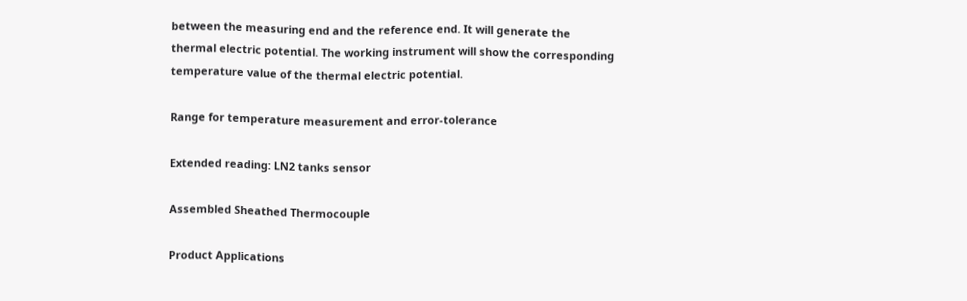between the measuring end and the reference end. It will generate the thermal electric potential. The working instrument will show the corresponding temperature value of the thermal electric potential.

Range for temperature measurement and error-tolerance

Extended reading: LN2 tanks sensor

Assembled Sheathed Thermocouple

Product Applications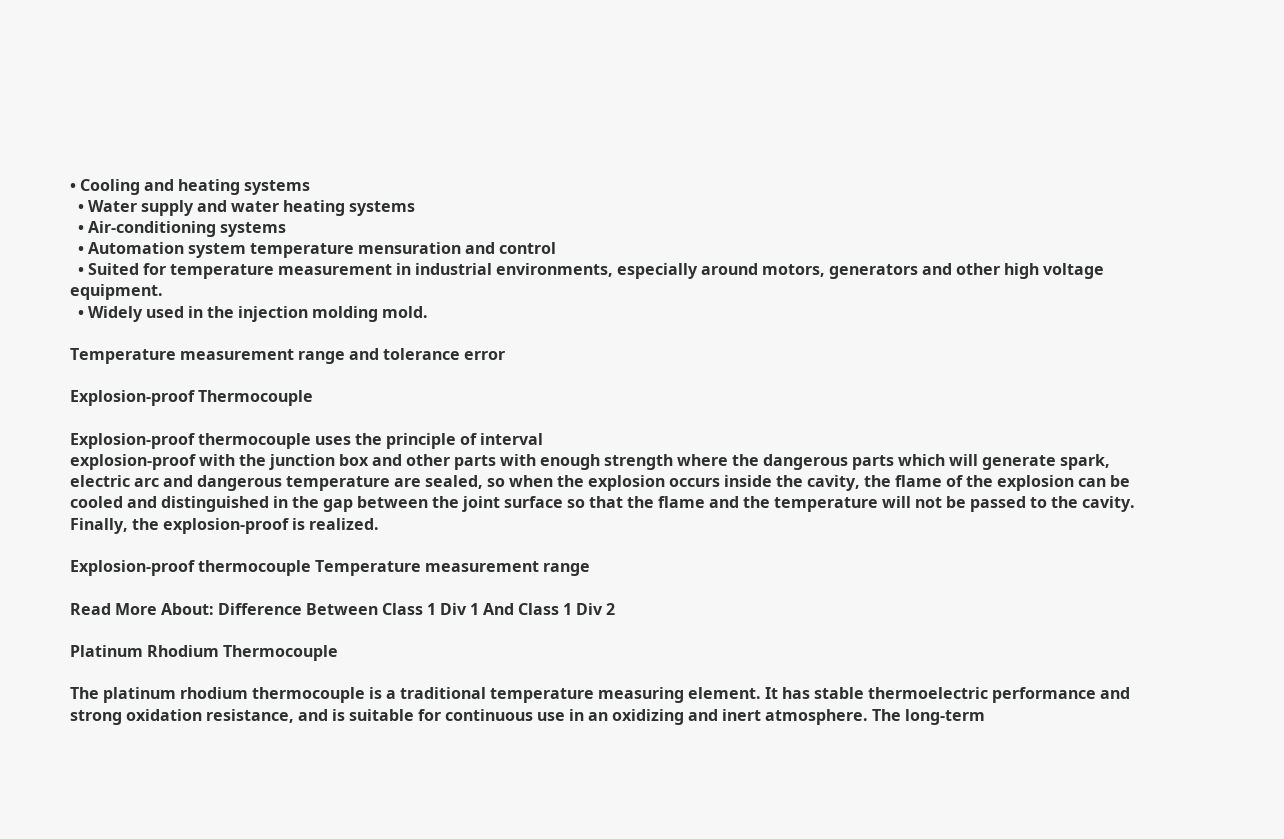• Cooling and heating systems
  • Water supply and water heating systems
  • Air-conditioning systems
  • Automation system temperature mensuration and control
  • Suited for temperature measurement in industrial environments, especially around motors, generators and other high voltage equipment.
  • Widely used in the injection molding mold.

Temperature measurement range and tolerance error

Explosion-proof Thermocouple

Explosion-proof thermocouple uses the principle of interval
explosion-proof with the junction box and other parts with enough strength where the dangerous parts which will generate spark, electric arc and dangerous temperature are sealed, so when the explosion occurs inside the cavity, the flame of the explosion can be cooled and distinguished in the gap between the joint surface so that the flame and the temperature will not be passed to the cavity.
Finally, the explosion-proof is realized.

Explosion-proof thermocouple Temperature measurement range

Read More About: Difference Between Class 1 Div 1 And Class 1 Div 2

Platinum Rhodium Thermocouple

The platinum rhodium thermocouple is a traditional temperature measuring element. It has stable thermoelectric performance and strong oxidation resistance, and is suitable for continuous use in an oxidizing and inert atmosphere. The long-term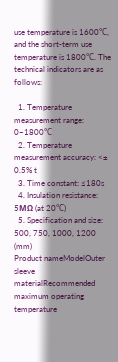use temperature is 1600℃, and the short-term use temperature is 1800℃. The technical indicators are as follows:

  1. Temperature measurement range: 0~1800℃
  2. Temperature measurement accuracy: <± 0.5% t
  3. Time constant: ≤180s
  4. Insulation resistance: 5MΩ (at 20℃)
  5. Specification and size: 500, 750, 1000, 1200 (mm)
Product nameModelOuter sleeve materialRecommended maximum operating temperature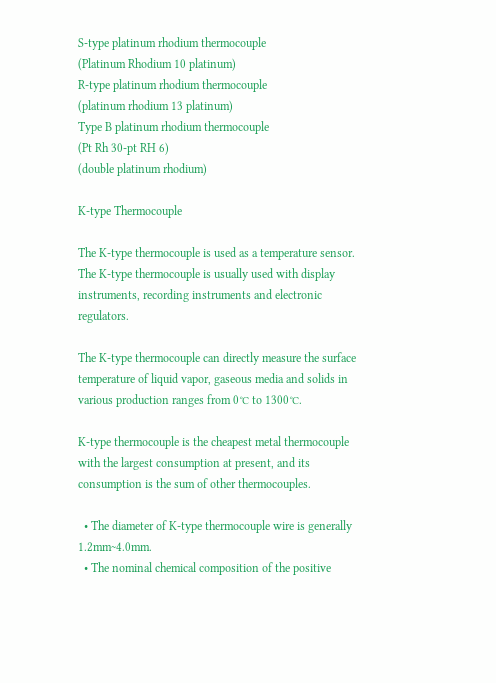S-type platinum rhodium thermocouple
(Platinum Rhodium 10 platinum)
R-type platinum rhodium thermocouple
(platinum rhodium 13 platinum)
Type B platinum rhodium thermocouple
(Pt Rh 30-pt RH 6)
(double platinum rhodium)

K-type Thermocouple

The K-type thermocouple is used as a temperature sensor. The K-type thermocouple is usually used with display instruments, recording instruments and electronic regulators.

The K-type thermocouple can directly measure the surface temperature of liquid vapor, gaseous media and solids in various production ranges from 0℃ to 1300℃.

K-type thermocouple is the cheapest metal thermocouple with the largest consumption at present, and its consumption is the sum of other thermocouples.

  • The diameter of K-type thermocouple wire is generally 1.2mm~4.0mm.
  • The nominal chemical composition of the positive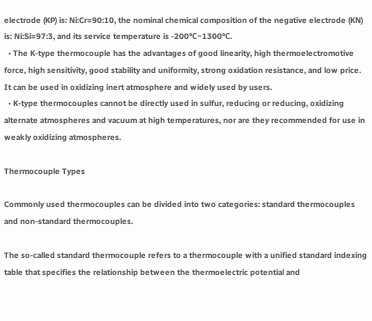electrode (KP) is: Ni:Cr=90:10, the nominal chemical composition of the negative electrode (KN) is: Ni:Si=97:3, and its service temperature is -200℃~1300℃.
  • The K-type thermocouple has the advantages of good linearity, high thermoelectromotive force, high sensitivity, good stability and uniformity, strong oxidation resistance, and low price. It can be used in oxidizing inert atmosphere and widely used by users.
  • K-type thermocouples cannot be directly used in sulfur, reducing or reducing, oxidizing alternate atmospheres and vacuum at high temperatures, nor are they recommended for use in weakly oxidizing atmospheres.

Thermocouple Types

Commonly used thermocouples can be divided into two categories: standard thermocouples and non-standard thermocouples.

The so-called standard thermocouple refers to a thermocouple with a unified standard indexing table that specifies the relationship between the thermoelectric potential and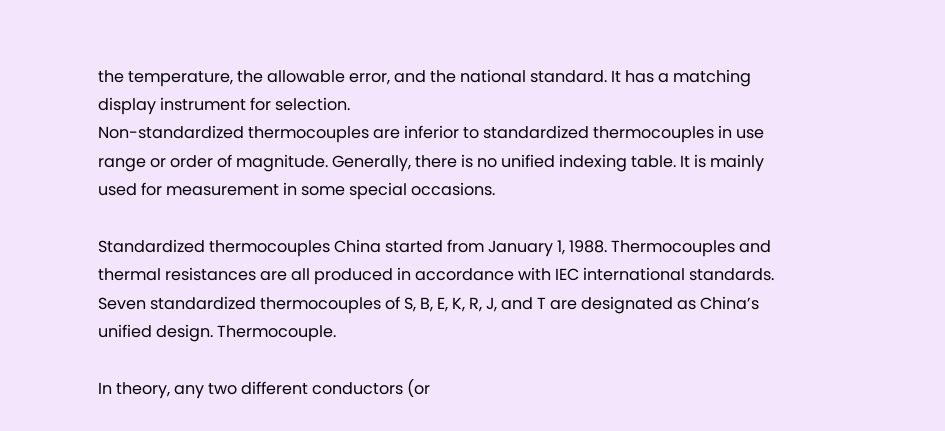the temperature, the allowable error, and the national standard. It has a matching display instrument for selection.
Non-standardized thermocouples are inferior to standardized thermocouples in use range or order of magnitude. Generally, there is no unified indexing table. It is mainly used for measurement in some special occasions.

Standardized thermocouples China started from January 1, 1988. Thermocouples and thermal resistances are all produced in accordance with IEC international standards. Seven standardized thermocouples of S, B, E, K, R, J, and T are designated as China’s unified design. Thermocouple.

In theory, any two different conductors (or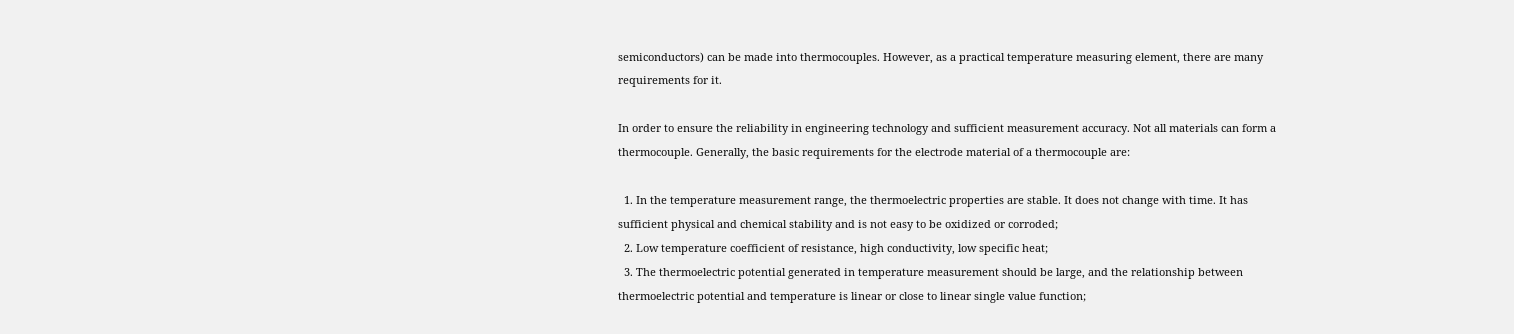semiconductors) can be made into thermocouples. However, as a practical temperature measuring element, there are many requirements for it.

In order to ensure the reliability in engineering technology and sufficient measurement accuracy. Not all materials can form a thermocouple. Generally, the basic requirements for the electrode material of a thermocouple are:

  1. In the temperature measurement range, the thermoelectric properties are stable. It does not change with time. It has sufficient physical and chemical stability and is not easy to be oxidized or corroded;
  2. Low temperature coefficient of resistance, high conductivity, low specific heat;
  3. The thermoelectric potential generated in temperature measurement should be large, and the relationship between thermoelectric potential and temperature is linear or close to linear single value function;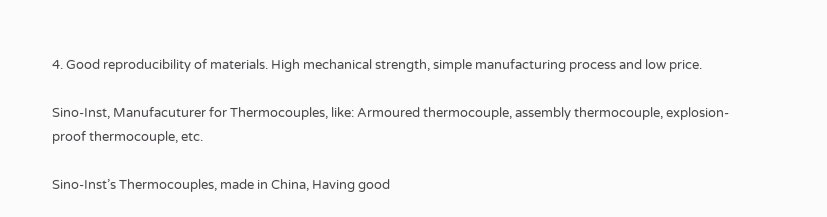4. Good reproducibility of materials. High mechanical strength, simple manufacturing process and low price.

Sino-Inst, Manufacuturer for Thermocouples, like: Armoured thermocouple, assembly thermocouple, explosion-proof thermocouple, etc.

Sino-Inst’s Thermocouples, made in China, Having good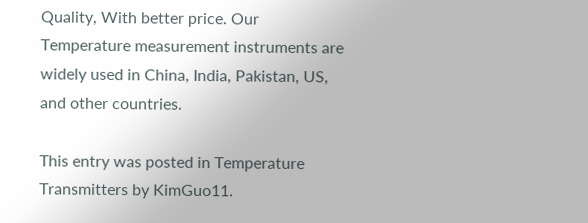Quality, With better price. Our Temperature measurement instruments are widely used in China, India, Pakistan, US, and other countries.

This entry was posted in Temperature Transmitters by KimGuo11.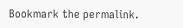Bookmark the permalink.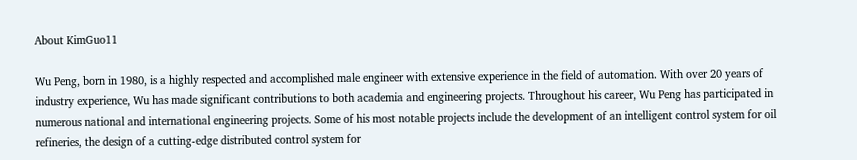About KimGuo11

Wu Peng, born in 1980, is a highly respected and accomplished male engineer with extensive experience in the field of automation. With over 20 years of industry experience, Wu has made significant contributions to both academia and engineering projects. Throughout his career, Wu Peng has participated in numerous national and international engineering projects. Some of his most notable projects include the development of an intelligent control system for oil refineries, the design of a cutting-edge distributed control system for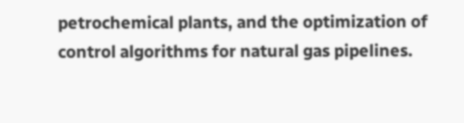petrochemical plants, and the optimization of control algorithms for natural gas pipelines.